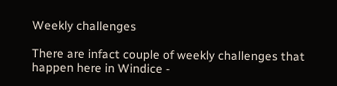Weekly challenges

There are infact couple of weekly challenges that happen here in Windice -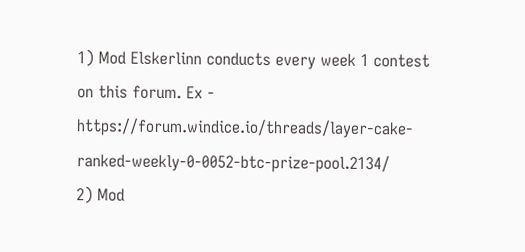1) Mod Elskerlinn conducts every week 1 contest on this forum. Ex - https://forum.windice.io/threads/layer-cake-ranked-weekly-0-0052-btc-prize-pool.2134/
2) Mod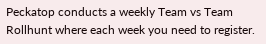Peckatop conducts a weekly Team vs Team Rollhunt where each week you need to register.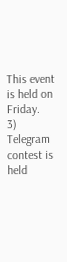This event is held on Friday.
3) Telegram contest is held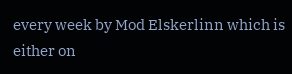every week by Mod Elskerlinn which is either on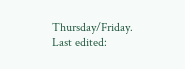Thursday/Friday.
Last edited: